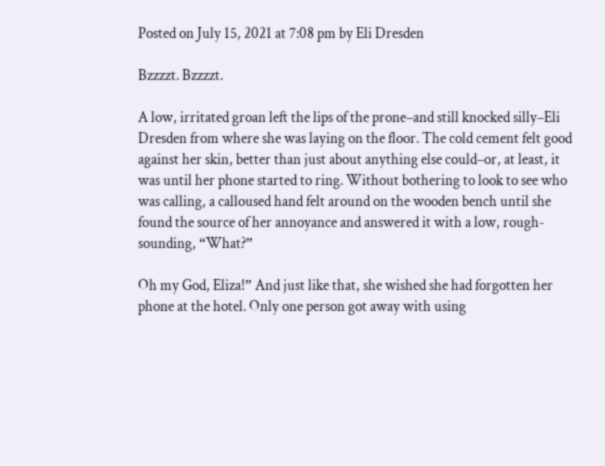Posted on July 15, 2021 at 7:08 pm by Eli Dresden

Bzzzzt. Bzzzzt.

A low, irritated groan left the lips of the prone–and still knocked silly–Eli Dresden from where she was laying on the floor. The cold cement felt good against her skin, better than just about anything else could–or, at least, it was until her phone started to ring. Without bothering to look to see who was calling, a calloused hand felt around on the wooden bench until she found the source of her annoyance and answered it with a low, rough-sounding, “What?”

Oh my God, Eliza!” And just like that, she wished she had forgotten her phone at the hotel. Only one person got away with using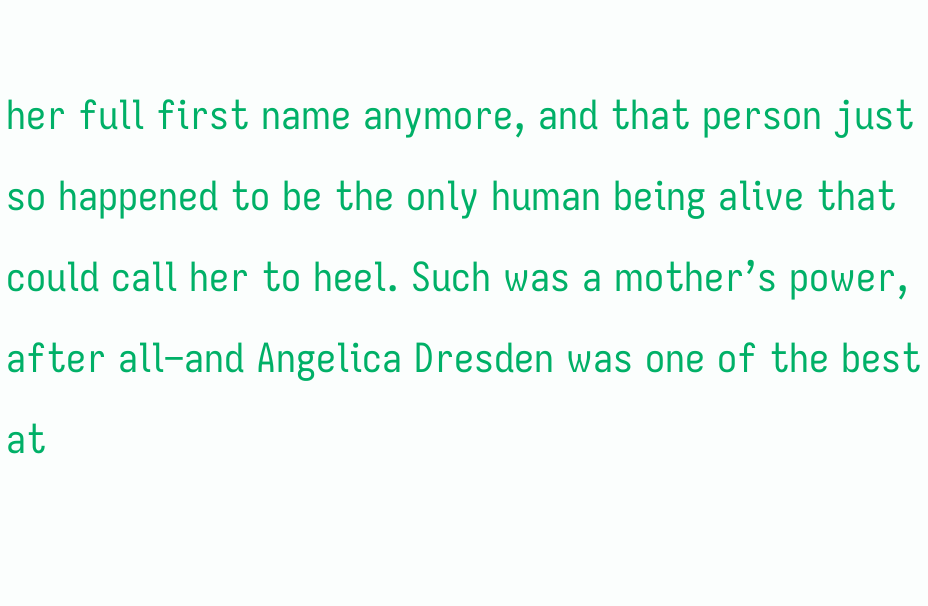her full first name anymore, and that person just so happened to be the only human being alive that could call her to heel. Such was a mother’s power, after all–and Angelica Dresden was one of the best at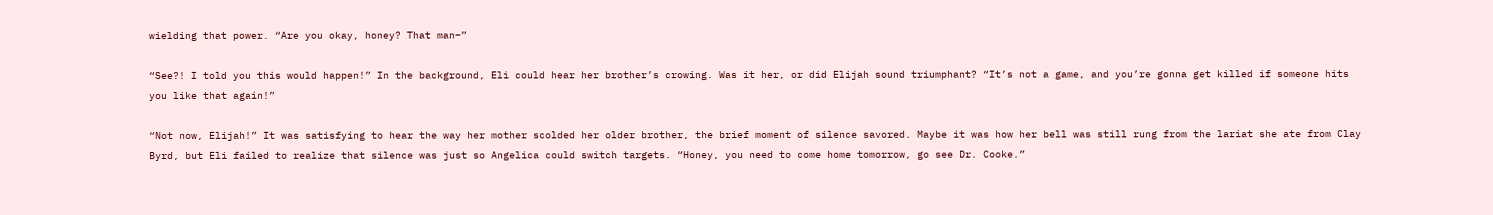wielding that power. “Are you okay, honey? That man–”

“See?! I told you this would happen!” In the background, Eli could hear her brother’s crowing. Was it her, or did Elijah sound triumphant? “It’s not a game, and you’re gonna get killed if someone hits you like that again!”

“Not now, Elijah!” It was satisfying to hear the way her mother scolded her older brother, the brief moment of silence savored. Maybe it was how her bell was still rung from the lariat she ate from Clay Byrd, but Eli failed to realize that silence was just so Angelica could switch targets. “Honey, you need to come home tomorrow, go see Dr. Cooke.”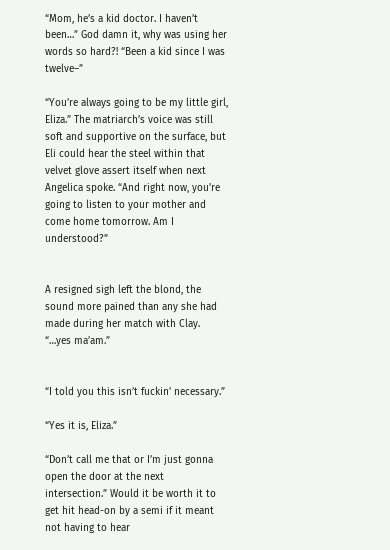“Mom, he’s a kid doctor. I haven’t been…” God damn it, why was using her words so hard?! “Been a kid since I was twelve–”

“You’re always going to be my little girl, Eliza.” The matriarch’s voice was still soft and supportive on the surface, but Eli could hear the steel within that velvet glove assert itself when next Angelica spoke. “And right now, you’re going to listen to your mother and come home tomorrow. Am I understood?”


A resigned sigh left the blond, the sound more pained than any she had made during her match with Clay. “…yes ma’am.”


“I told you this isn’t fuckin’ necessary.”

“Yes it is, Eliza.”

“Don’t call me that or I’m just gonna open the door at the next intersection.” Would it be worth it to get hit head-on by a semi if it meant not having to hear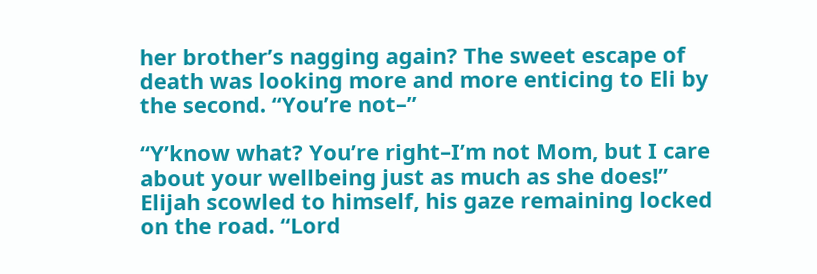her brother’s nagging again? The sweet escape of death was looking more and more enticing to Eli by the second. “You’re not–”

“Y’know what? You’re right–I’m not Mom, but I care about your wellbeing just as much as she does!” Elijah scowled to himself, his gaze remaining locked on the road. “Lord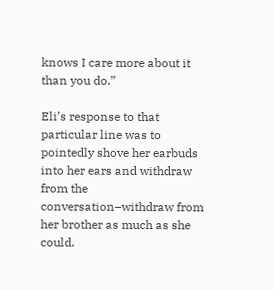knows I care more about it than you do.”

Eli’s response to that particular line was to pointedly shove her earbuds into her ears and withdraw from the conversation–withdraw from her brother as much as she could.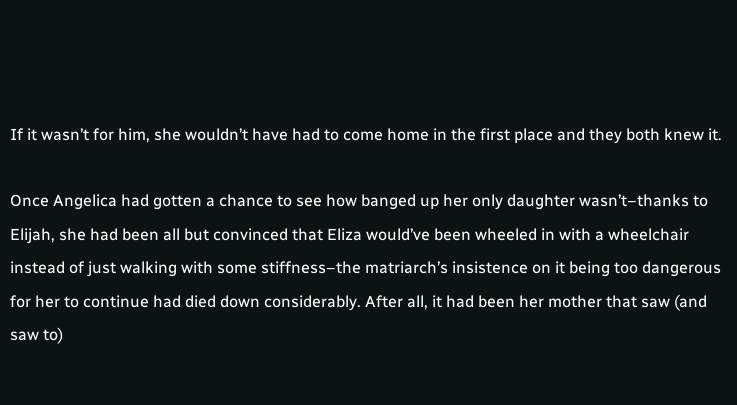If it wasn’t for him, she wouldn’t have had to come home in the first place and they both knew it.

Once Angelica had gotten a chance to see how banged up her only daughter wasn’t–thanks to Elijah, she had been all but convinced that Eliza would’ve been wheeled in with a wheelchair instead of just walking with some stiffness–the matriarch’s insistence on it being too dangerous for her to continue had died down considerably. After all, it had been her mother that saw (and saw to)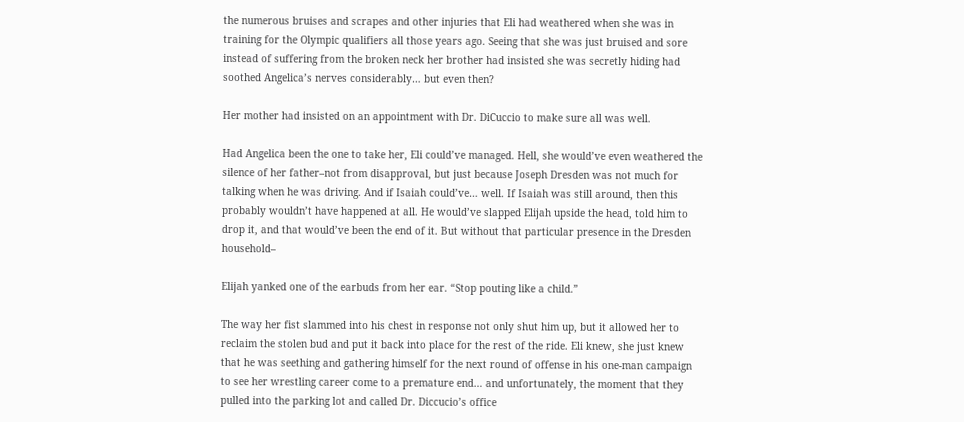the numerous bruises and scrapes and other injuries that Eli had weathered when she was in training for the Olympic qualifiers all those years ago. Seeing that she was just bruised and sore instead of suffering from the broken neck her brother had insisted she was secretly hiding had soothed Angelica’s nerves considerably… but even then?

Her mother had insisted on an appointment with Dr. DiCuccio to make sure all was well.

Had Angelica been the one to take her, Eli could’ve managed. Hell, she would’ve even weathered the silence of her father–not from disapproval, but just because Joseph Dresden was not much for talking when he was driving. And if Isaiah could’ve… well. If Isaiah was still around, then this probably wouldn’t have happened at all. He would’ve slapped Elijah upside the head, told him to drop it, and that would’ve been the end of it. But without that particular presence in the Dresden household–

Elijah yanked one of the earbuds from her ear. “Stop pouting like a child.”

The way her fist slammed into his chest in response not only shut him up, but it allowed her to reclaim the stolen bud and put it back into place for the rest of the ride. Eli knew, she just knew that he was seething and gathering himself for the next round of offense in his one-man campaign to see her wrestling career come to a premature end… and unfortunately, the moment that they pulled into the parking lot and called Dr. Diccucio’s office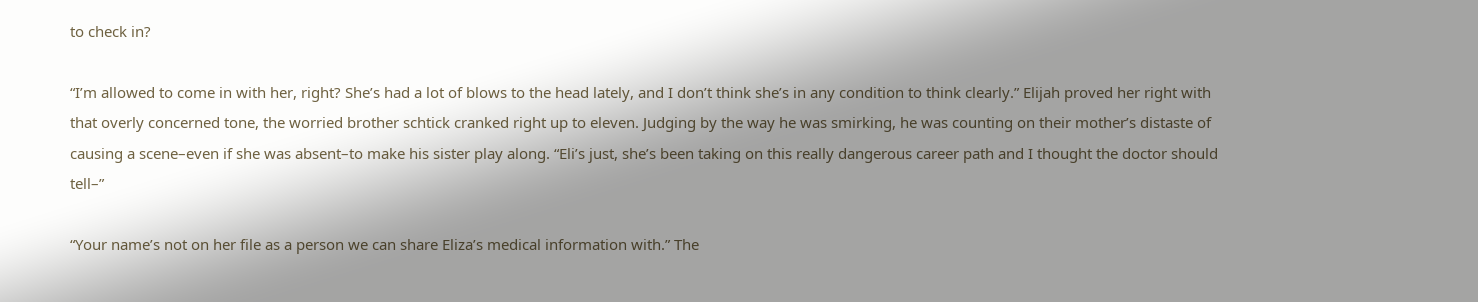to check in?

“I’m allowed to come in with her, right? She’s had a lot of blows to the head lately, and I don’t think she’s in any condition to think clearly.” Elijah proved her right with that overly concerned tone, the worried brother schtick cranked right up to eleven. Judging by the way he was smirking, he was counting on their mother’s distaste of causing a scene–even if she was absent–to make his sister play along. “Eli’s just, she’s been taking on this really dangerous career path and I thought the doctor should tell–”

“Your name’s not on her file as a person we can share Eliza’s medical information with.” The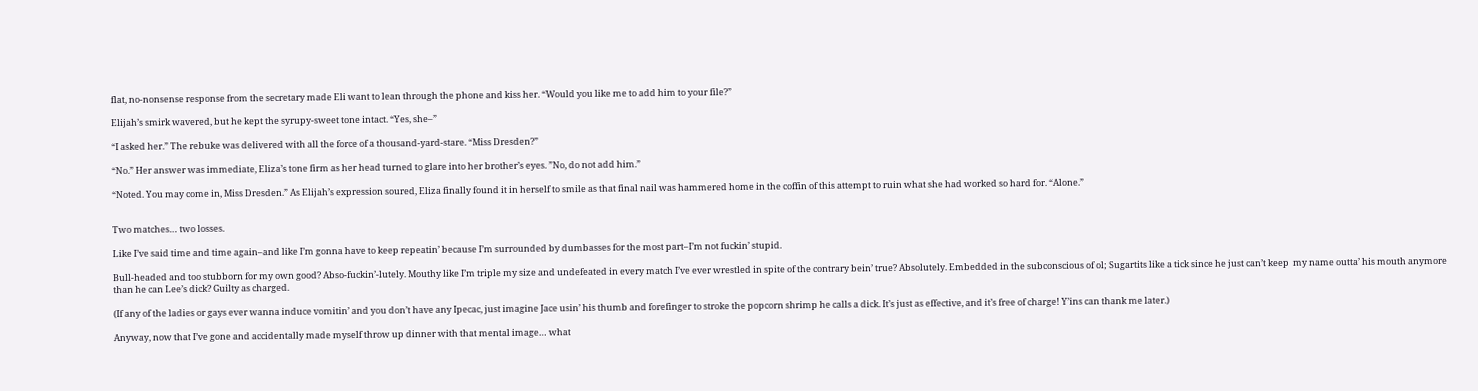flat, no-nonsense response from the secretary made Eli want to lean through the phone and kiss her. “Would you like me to add him to your file?”

Elijah’s smirk wavered, but he kept the syrupy-sweet tone intact. “Yes, she–”

“I asked her.” The rebuke was delivered with all the force of a thousand-yard-stare. “Miss Dresden?”

“No.” Her answer was immediate, Eliza’s tone firm as her head turned to glare into her brother’s eyes. ”No, do not add him.”

“Noted. You may come in, Miss Dresden.” As Elijah’s expression soured, Eliza finally found it in herself to smile as that final nail was hammered home in the coffin of this attempt to ruin what she had worked so hard for. “Alone.”


Two matches… two losses.

Like I’ve said time and time again–and like I’m gonna have to keep repeatin’ because I’m surrounded by dumbasses for the most part–I’m not fuckin’ stupid.

Bull-headed and too stubborn for my own good? Abso-fuckin’-lutely. Mouthy like I’m triple my size and undefeated in every match I’ve ever wrestled in spite of the contrary bein’ true? Absolutely. Embedded in the subconscious of ol; Sugartits like a tick since he just can’t keep  my name outta’ his mouth anymore than he can Lee’s dick? Guilty as charged.

(If any of the ladies or gays ever wanna induce vomitin’ and you don’t have any Ipecac, just imagine Jace usin’ his thumb and forefinger to stroke the popcorn shrimp he calls a dick. It’s just as effective, and it’s free of charge! Y’ins can thank me later.)

Anyway, now that I’ve gone and accidentally made myself throw up dinner with that mental image… what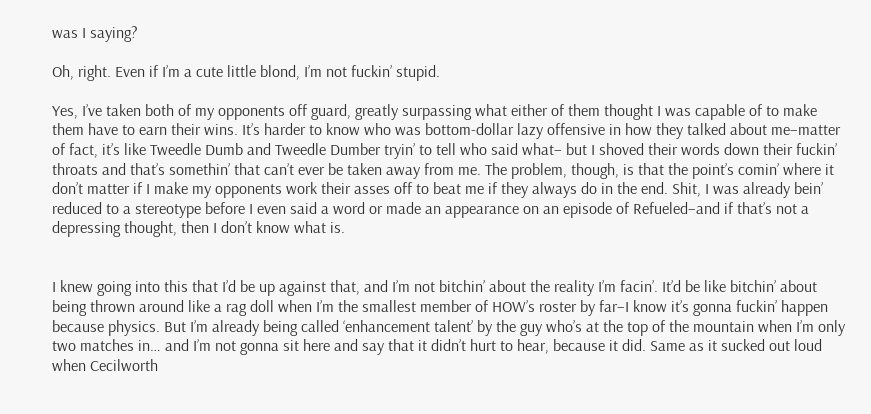was I saying?

Oh, right. Even if I’m a cute little blond, I’m not fuckin’ stupid.

Yes, I’ve taken both of my opponents off guard, greatly surpassing what either of them thought I was capable of to make them have to earn their wins. It’s harder to know who was bottom-dollar lazy offensive in how they talked about me–matter of fact, it’s like Tweedle Dumb and Tweedle Dumber tryin’ to tell who said what– but I shoved their words down their fuckin’ throats and that’s somethin’ that can’t ever be taken away from me. The problem, though, is that the point’s comin’ where it don’t matter if I make my opponents work their asses off to beat me if they always do in the end. Shit, I was already bein’ reduced to a stereotype before I even said a word or made an appearance on an episode of Refueled–and if that’s not a depressing thought, then I don’t know what is.


I knew going into this that I’d be up against that, and I’m not bitchin’ about the reality I’m facin’. It’d be like bitchin’ about being thrown around like a rag doll when I’m the smallest member of HOW’s roster by far–I know it’s gonna fuckin’ happen because physics. But I’m already being called ‘enhancement talent’ by the guy who’s at the top of the mountain when I’m only two matches in… and I’m not gonna sit here and say that it didn’t hurt to hear, because it did. Same as it sucked out loud when Cecilworth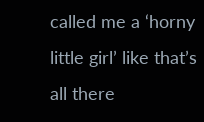called me a ‘horny little girl’ like that’s all there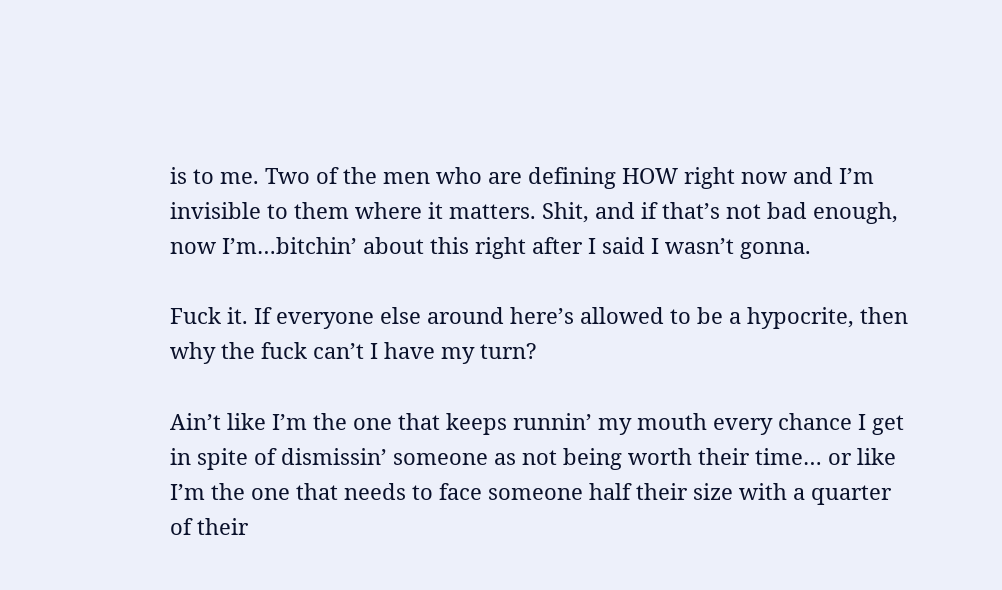is to me. Two of the men who are defining HOW right now and I’m invisible to them where it matters. Shit, and if that’s not bad enough, now I’m…bitchin’ about this right after I said I wasn’t gonna.

Fuck it. If everyone else around here’s allowed to be a hypocrite, then why the fuck can’t I have my turn?

Ain’t like I’m the one that keeps runnin’ my mouth every chance I get in spite of dismissin’ someone as not being worth their time… or like I’m the one that needs to face someone half their size with a quarter of their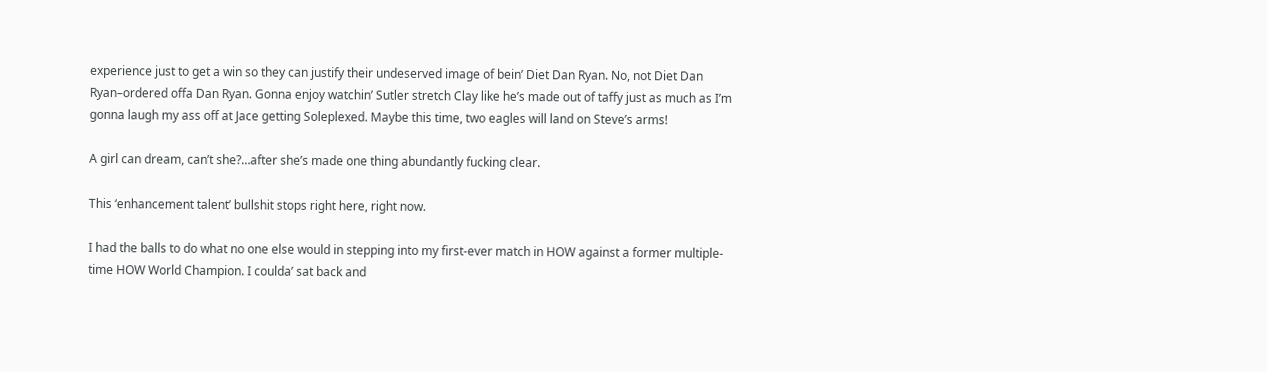experience just to get a win so they can justify their undeserved image of bein’ Diet Dan Ryan. No, not Diet Dan Ryan–ordered offa Dan Ryan. Gonna enjoy watchin’ Sutler stretch Clay like he’s made out of taffy just as much as I’m gonna laugh my ass off at Jace getting Soleplexed. Maybe this time, two eagles will land on Steve’s arms!

A girl can dream, can’t she?…after she’s made one thing abundantly fucking clear.

This ‘enhancement talent’ bullshit stops right here, right now.

I had the balls to do what no one else would in stepping into my first-ever match in HOW against a former multiple-time HOW World Champion. I coulda’ sat back and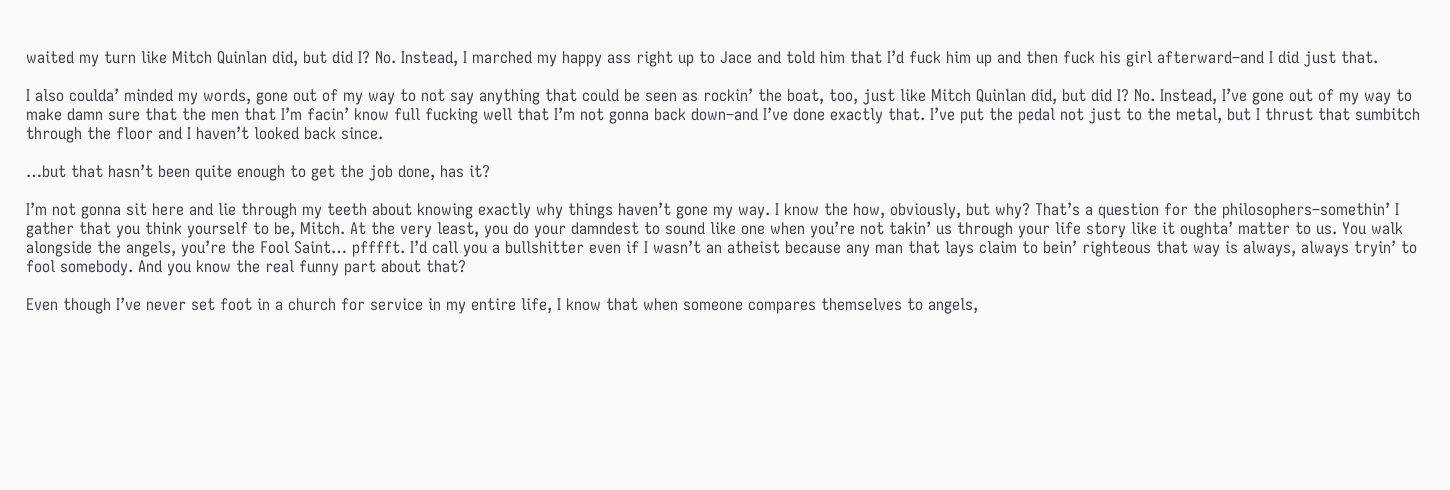waited my turn like Mitch Quinlan did, but did I? No. Instead, I marched my happy ass right up to Jace and told him that I’d fuck him up and then fuck his girl afterward–and I did just that.

I also coulda’ minded my words, gone out of my way to not say anything that could be seen as rockin’ the boat, too, just like Mitch Quinlan did, but did I? No. Instead, I’ve gone out of my way to make damn sure that the men that I’m facin’ know full fucking well that I’m not gonna back down–and I’ve done exactly that. I’ve put the pedal not just to the metal, but I thrust that sumbitch through the floor and I haven’t looked back since.

…but that hasn’t been quite enough to get the job done, has it?

I’m not gonna sit here and lie through my teeth about knowing exactly why things haven’t gone my way. I know the how, obviously, but why? That’s a question for the philosophers–somethin’ I gather that you think yourself to be, Mitch. At the very least, you do your damndest to sound like one when you’re not takin’ us through your life story like it oughta’ matter to us. You walk alongside the angels, you’re the Fool Saint… pfffft. I’d call you a bullshitter even if I wasn’t an atheist because any man that lays claim to bein’ righteous that way is always, always tryin’ to fool somebody. And you know the real funny part about that?

Even though I’ve never set foot in a church for service in my entire life, I know that when someone compares themselves to angels,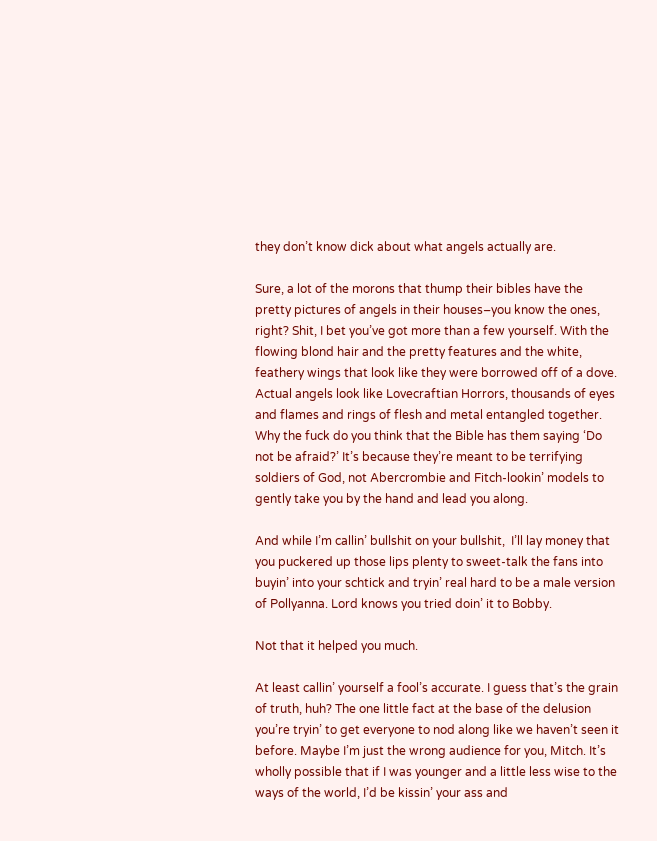they don’t know dick about what angels actually are.

Sure, a lot of the morons that thump their bibles have the pretty pictures of angels in their houses–you know the ones, right? Shit, I bet you’ve got more than a few yourself. With the flowing blond hair and the pretty features and the white, feathery wings that look like they were borrowed off of a dove. Actual angels look like Lovecraftian Horrors, thousands of eyes and flames and rings of flesh and metal entangled together. Why the fuck do you think that the Bible has them saying ‘Do not be afraid?’ It’s because they’re meant to be terrifying soldiers of God, not Abercrombie and Fitch-lookin’ models to gently take you by the hand and lead you along.

And while I’m callin’ bullshit on your bullshit,  I’ll lay money that you puckered up those lips plenty to sweet-talk the fans into buyin’ into your schtick and tryin’ real hard to be a male version of Pollyanna. Lord knows you tried doin’ it to Bobby.

Not that it helped you much.

At least callin’ yourself a fool’s accurate. I guess that’s the grain of truth, huh? The one little fact at the base of the delusion you’re tryin’ to get everyone to nod along like we haven’t seen it before. Maybe I’m just the wrong audience for you, Mitch. It’s wholly possible that if I was younger and a little less wise to the ways of the world, I’d be kissin’ your ass and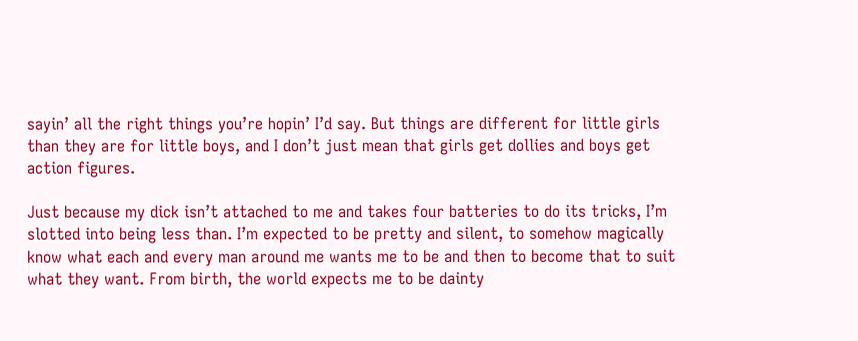sayin’ all the right things you’re hopin’ I’d say. But things are different for little girls than they are for little boys, and I don’t just mean that girls get dollies and boys get action figures.

Just because my dick isn’t attached to me and takes four batteries to do its tricks, I’m slotted into being less than. I’m expected to be pretty and silent, to somehow magically know what each and every man around me wants me to be and then to become that to suit what they want. From birth, the world expects me to be dainty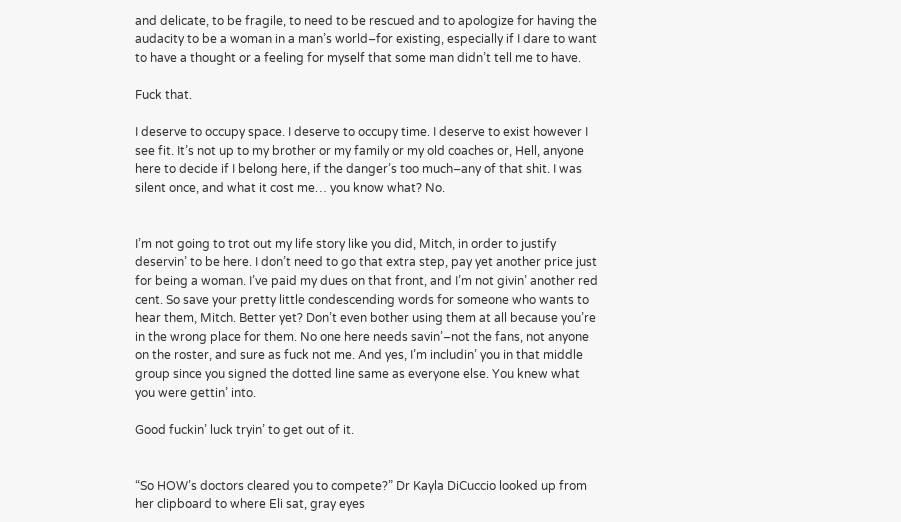and delicate, to be fragile, to need to be rescued and to apologize for having the audacity to be a woman in a man’s world–for existing, especially if I dare to want to have a thought or a feeling for myself that some man didn’t tell me to have.

Fuck that.

I deserve to occupy space. I deserve to occupy time. I deserve to exist however I see fit. It’s not up to my brother or my family or my old coaches or, Hell, anyone here to decide if I belong here, if the danger’s too much–any of that shit. I was silent once, and what it cost me… you know what? No.


I’m not going to trot out my life story like you did, Mitch, in order to justify deservin’ to be here. I don’t need to go that extra step, pay yet another price just for being a woman. I’ve paid my dues on that front, and I’m not givin’ another red cent. So save your pretty little condescending words for someone who wants to hear them, Mitch. Better yet? Don’t even bother using them at all because you’re in the wrong place for them. No one here needs savin’–not the fans, not anyone on the roster, and sure as fuck not me. And yes, I’m includin’ you in that middle group since you signed the dotted line same as everyone else. You knew what you were gettin’ into.

Good fuckin’ luck tryin’ to get out of it.


“So HOW’s doctors cleared you to compete?” Dr Kayla DiCuccio looked up from her clipboard to where Eli sat, gray eyes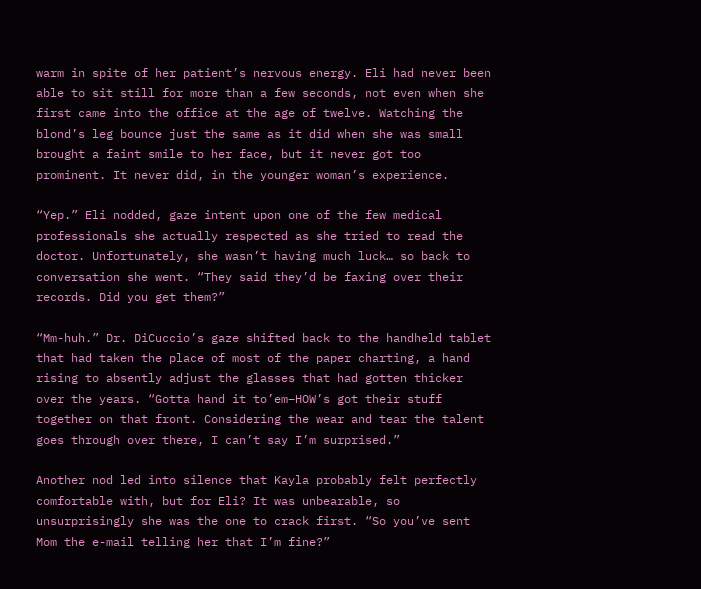warm in spite of her patient’s nervous energy. Eli had never been able to sit still for more than a few seconds, not even when she first came into the office at the age of twelve. Watching the blond’s leg bounce just the same as it did when she was small brought a faint smile to her face, but it never got too prominent. It never did, in the younger woman’s experience.

“Yep.” Eli nodded, gaze intent upon one of the few medical professionals she actually respected as she tried to read the doctor. Unfortunately, she wasn’t having much luck… so back to conversation she went. “They said they’d be faxing over their records. Did you get them?”

“Mm-huh.” Dr. DiCuccio’s gaze shifted back to the handheld tablet that had taken the place of most of the paper charting, a hand rising to absently adjust the glasses that had gotten thicker over the years. “Gotta hand it to’em–HOW’s got their stuff together on that front. Considering the wear and tear the talent goes through over there, I can’t say I’m surprised.”

Another nod led into silence that Kayla probably felt perfectly comfortable with, but for Eli? It was unbearable, so unsurprisingly she was the one to crack first. “So you’ve sent Mom the e-mail telling her that I’m fine?”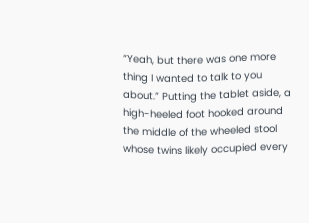“Yeah, but there was one more thing I wanted to talk to you about.” Putting the tablet aside, a high-heeled foot hooked around the middle of the wheeled stool whose twins likely occupied every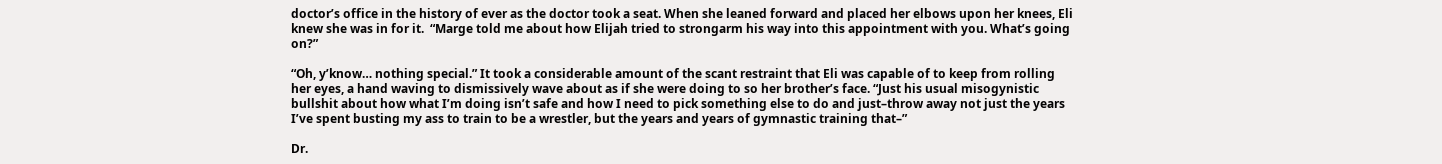doctor’s office in the history of ever as the doctor took a seat. When she leaned forward and placed her elbows upon her knees, Eli knew she was in for it.  “Marge told me about how Elijah tried to strongarm his way into this appointment with you. What’s going on?”

“Oh, y’know… nothing special.” It took a considerable amount of the scant restraint that Eli was capable of to keep from rolling her eyes, a hand waving to dismissively wave about as if she were doing to so her brother’s face. “Just his usual misogynistic bullshit about how what I’m doing isn’t safe and how I need to pick something else to do and just–throw away not just the years I’ve spent busting my ass to train to be a wrestler, but the years and years of gymnastic training that–”

Dr.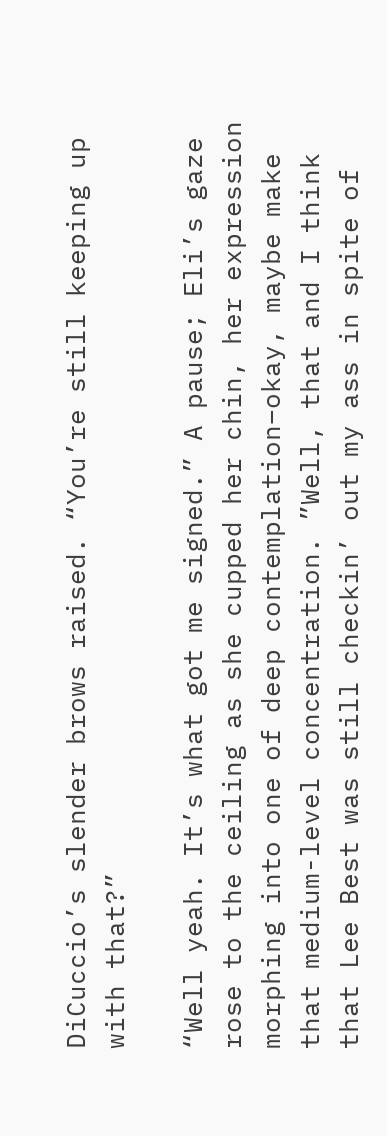DiCuccio’s slender brows raised. “You’re still keeping up with that?”

“Well yeah. It’s what got me signed.” A pause; Eli’s gaze rose to the ceiling as she cupped her chin, her expression morphing into one of deep contemplation–okay, maybe make that medium-level concentration. ”Well, that and I think that Lee Best was still checkin’ out my ass in spite of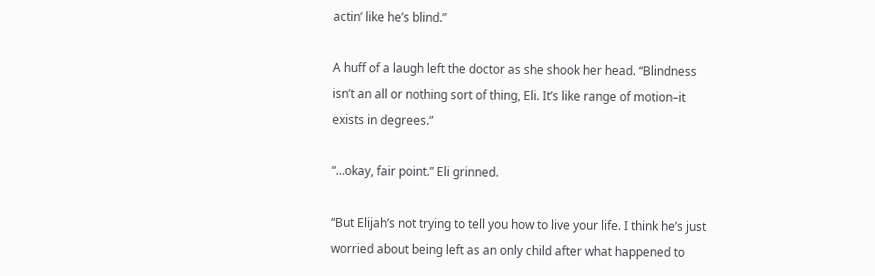actin’ like he’s blind.”

A huff of a laugh left the doctor as she shook her head. “Blindness isn’t an all or nothing sort of thing, Eli. It’s like range of motion–it exists in degrees.”

“…okay, fair point.” Eli grinned.

“But Elijah’s not trying to tell you how to live your life. I think he’s just worried about being left as an only child after what happened to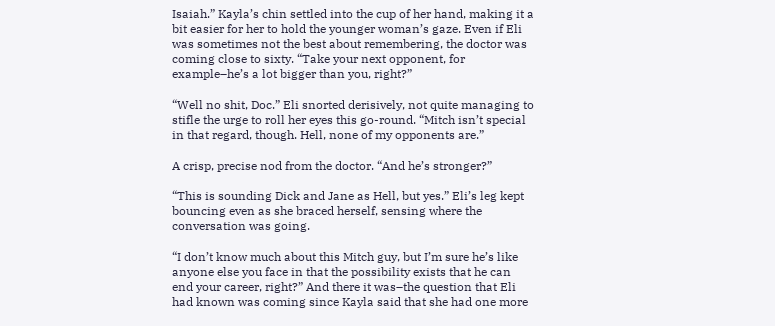Isaiah.” Kayla’s chin settled into the cup of her hand, making it a bit easier for her to hold the younger woman’s gaze. Even if Eli was sometimes not the best about remembering, the doctor was coming close to sixty. “Take your next opponent, for example–he’s a lot bigger than you, right?”

“Well no shit, Doc.” Eli snorted derisively, not quite managing to stifle the urge to roll her eyes this go-round. “Mitch isn’t special in that regard, though. Hell, none of my opponents are.”

A crisp, precise nod from the doctor. “And he’s stronger?”

“This is sounding Dick and Jane as Hell, but yes.” Eli’s leg kept bouncing even as she braced herself, sensing where the conversation was going.

“I don’t know much about this Mitch guy, but I’m sure he’s like anyone else you face in that the possibility exists that he can end your career, right?” And there it was–the question that Eli had known was coming since Kayla said that she had one more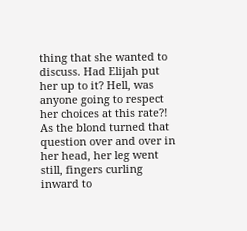thing that she wanted to discuss. Had Elijah put her up to it? Hell, was anyone going to respect her choices at this rate?! As the blond turned that question over and over in her head, her leg went still, fingers curling inward to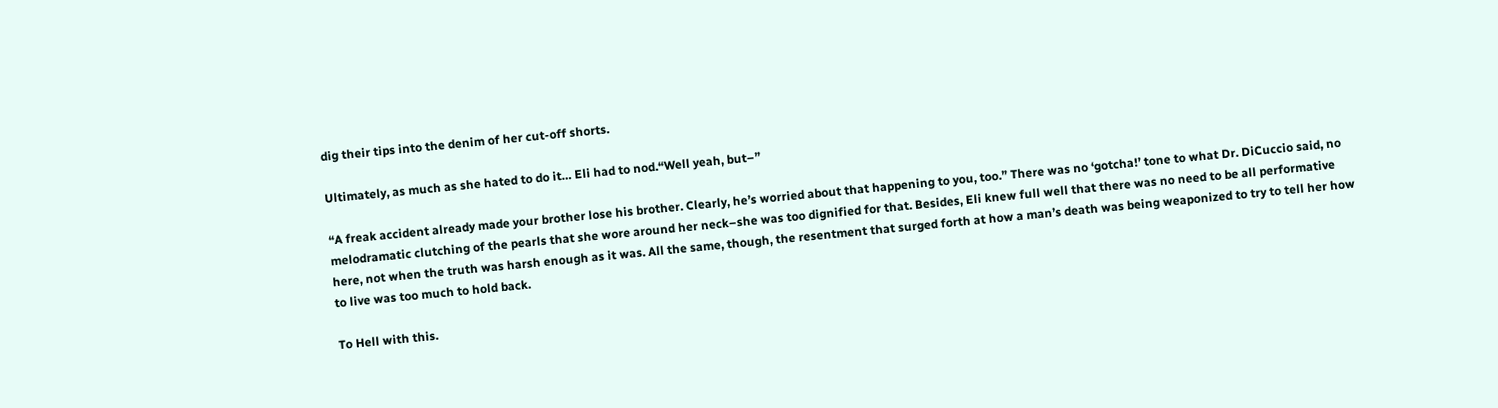dig their tips into the denim of her cut-off shorts.

Ultimately, as much as she hated to do it… Eli had to nod.“Well yeah, but–”

“A freak accident already made your brother lose his brother. Clearly, he’s worried about that happening to you, too.” There was no ‘gotcha!’ tone to what Dr. DiCuccio said, no melodramatic clutching of the pearls that she wore around her neck–she was too dignified for that. Besides, Eli knew full well that there was no need to be all performative here, not when the truth was harsh enough as it was. All the same, though, the resentment that surged forth at how a man’s death was being weaponized to try to tell her how to live was too much to hold back.

To Hell with this.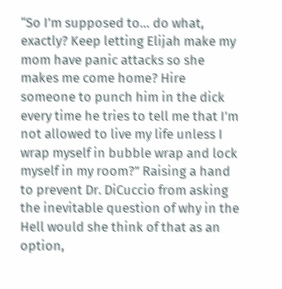“So I’m supposed to… do what, exactly? Keep letting Elijah make my mom have panic attacks so she makes me come home? Hire someone to punch him in the dick every time he tries to tell me that I’m not allowed to live my life unless I wrap myself in bubble wrap and lock myself in my room?” Raising a hand to prevent Dr. DiCuccio from asking the inevitable question of why in the Hell would she think of that as an option,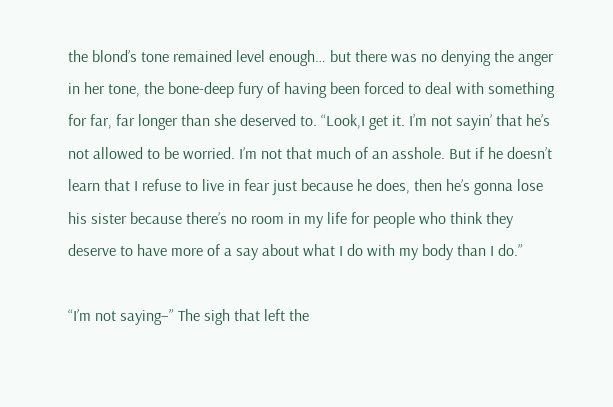the blond’s tone remained level enough… but there was no denying the anger in her tone, the bone-deep fury of having been forced to deal with something for far, far longer than she deserved to. “Look,I get it. I’m not sayin’ that he’s not allowed to be worried. I’m not that much of an asshole. But if he doesn’t learn that I refuse to live in fear just because he does, then he’s gonna lose his sister because there’s no room in my life for people who think they deserve to have more of a say about what I do with my body than I do.”

“I’m not saying–” The sigh that left the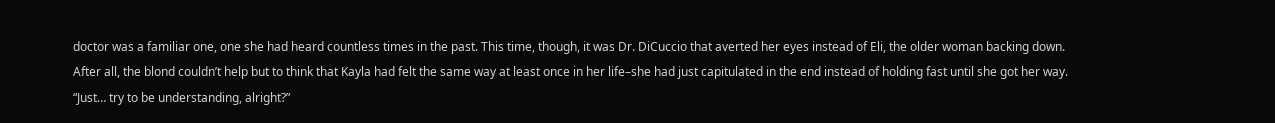doctor was a familiar one, one she had heard countless times in the past. This time, though, it was Dr. DiCuccio that averted her eyes instead of Eli, the older woman backing down. After all, the blond couldn’t help but to think that Kayla had felt the same way at least once in her life–she had just capitulated in the end instead of holding fast until she got her way. “Just… try to be understanding, alright?”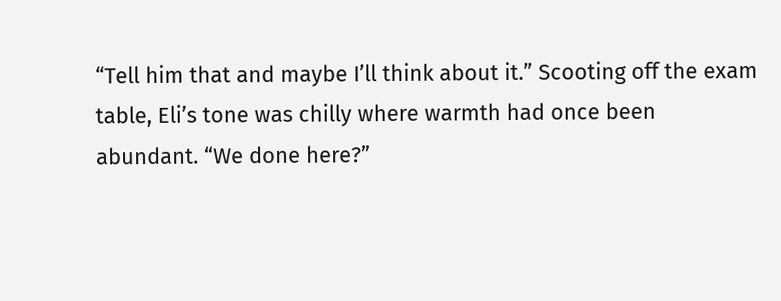“Tell him that and maybe I’ll think about it.” Scooting off the exam table, Eli’s tone was chilly where warmth had once been abundant. “We done here?”